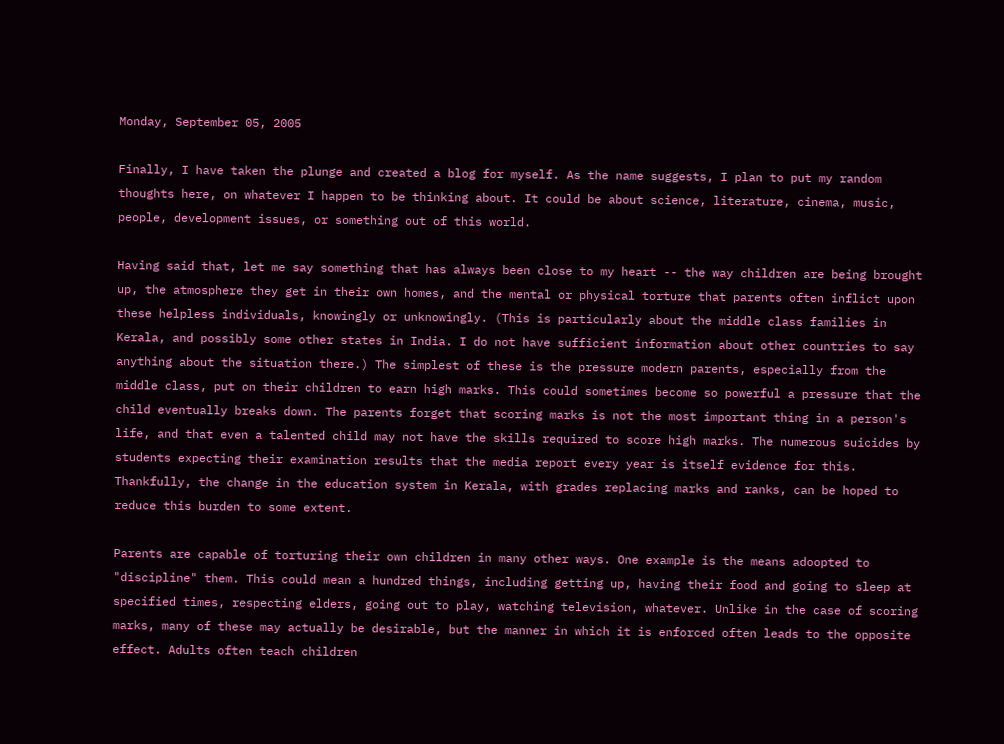Monday, September 05, 2005

Finally, I have taken the plunge and created a blog for myself. As the name suggests, I plan to put my random thoughts here, on whatever I happen to be thinking about. It could be about science, literature, cinema, music, people, development issues, or something out of this world.

Having said that, let me say something that has always been close to my heart -- the way children are being brought up, the atmosphere they get in their own homes, and the mental or physical torture that parents often inflict upon these helpless individuals, knowingly or unknowingly. (This is particularly about the middle class families in Kerala, and possibly some other states in India. I do not have sufficient information about other countries to say anything about the situation there.) The simplest of these is the pressure modern parents, especially from the middle class, put on their children to earn high marks. This could sometimes become so powerful a pressure that the child eventually breaks down. The parents forget that scoring marks is not the most important thing in a person's life, and that even a talented child may not have the skills required to score high marks. The numerous suicides by students expecting their examination results that the media report every year is itself evidence for this. Thankfully, the change in the education system in Kerala, with grades replacing marks and ranks, can be hoped to reduce this burden to some extent.

Parents are capable of torturing their own children in many other ways. One example is the means adoopted to "discipline" them. This could mean a hundred things, including getting up, having their food and going to sleep at specified times, respecting elders, going out to play, watching television, whatever. Unlike in the case of scoring marks, many of these may actually be desirable, but the manner in which it is enforced often leads to the opposite effect. Adults often teach children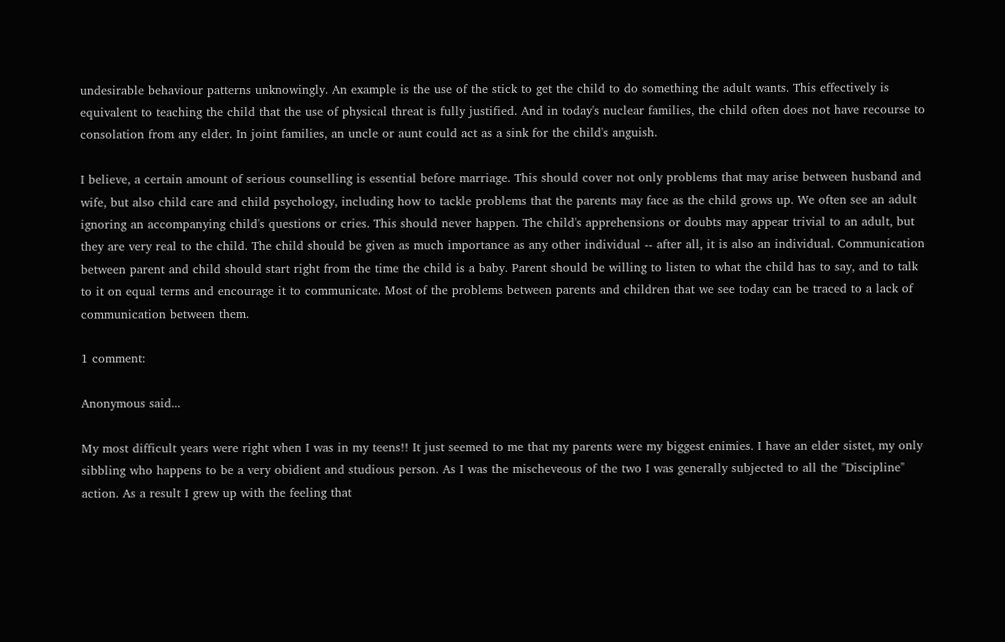undesirable behaviour patterns unknowingly. An example is the use of the stick to get the child to do something the adult wants. This effectively is equivalent to teaching the child that the use of physical threat is fully justified. And in today's nuclear families, the child often does not have recourse to consolation from any elder. In joint families, an uncle or aunt could act as a sink for the child's anguish.

I believe, a certain amount of serious counselling is essential before marriage. This should cover not only problems that may arise between husband and wife, but also child care and child psychology, including how to tackle problems that the parents may face as the child grows up. We often see an adult ignoring an accompanying child's questions or cries. This should never happen. The child's apprehensions or doubts may appear trivial to an adult, but they are very real to the child. The child should be given as much importance as any other individual -- after all, it is also an individual. Communication between parent and child should start right from the time the child is a baby. Parent should be willing to listen to what the child has to say, and to talk to it on equal terms and encourage it to communicate. Most of the problems between parents and children that we see today can be traced to a lack of communication between them.

1 comment:

Anonymous said...

My most difficult years were right when I was in my teens!! It just seemed to me that my parents were my biggest enimies. I have an elder sistet, my only sibbling who happens to be a very obidient and studious person. As I was the mischeveous of the two I was generally subjected to all the "Discipline" action. As a result I grew up with the feeling that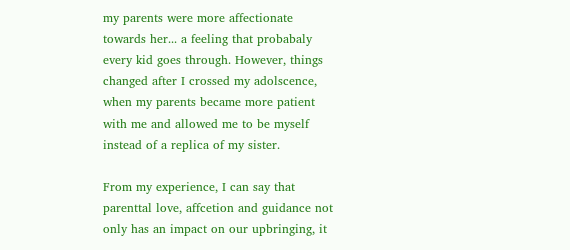my parents were more affectionate towards her... a feeling that probabaly every kid goes through. However, things changed after I crossed my adolscence, when my parents became more patient with me and allowed me to be myself instead of a replica of my sister.

From my experience, I can say that parenttal love, affcetion and guidance not only has an impact on our upbringing, it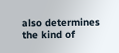also determines the kind of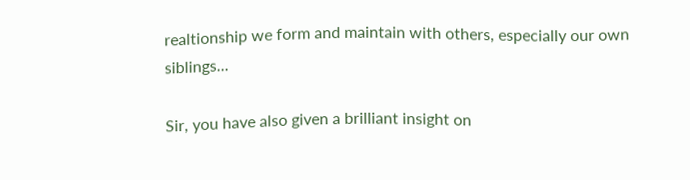realtionship we form and maintain with others, especially our own siblings...

Sir, you have also given a brilliant insight on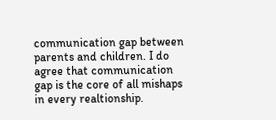communication gap between parents and children. I do agree that communication gap is the core of all mishaps in every realtionship.